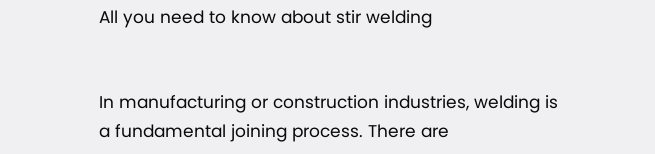All you need to know about stir welding


In manufacturing or construction industries, welding is a fundamental joining process. There are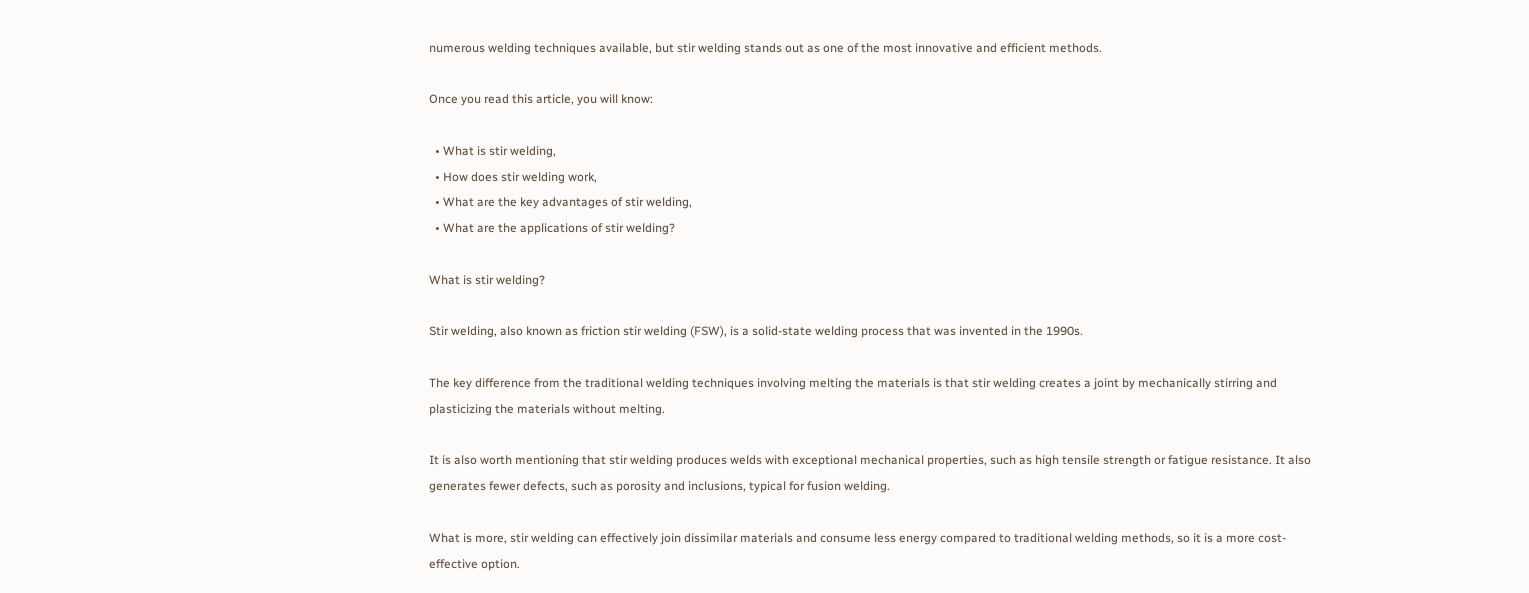numerous welding techniques available, but stir welding stands out as one of the most innovative and efficient methods.

Once you read this article, you will know:

  • What is stir welding,
  • How does stir welding work,
  • What are the key advantages of stir welding,
  • What are the applications of stir welding?

What is stir welding?

Stir welding, also known as friction stir welding (FSW), is a solid-state welding process that was invented in the 1990s.

The key difference from the traditional welding techniques involving melting the materials is that stir welding creates a joint by mechanically stirring and plasticizing the materials without melting.

It is also worth mentioning that stir welding produces welds with exceptional mechanical properties, such as high tensile strength or fatigue resistance. It also generates fewer defects, such as porosity and inclusions, typical for fusion welding.

What is more, stir welding can effectively join dissimilar materials and consume less energy compared to traditional welding methods, so it is a more cost-effective option.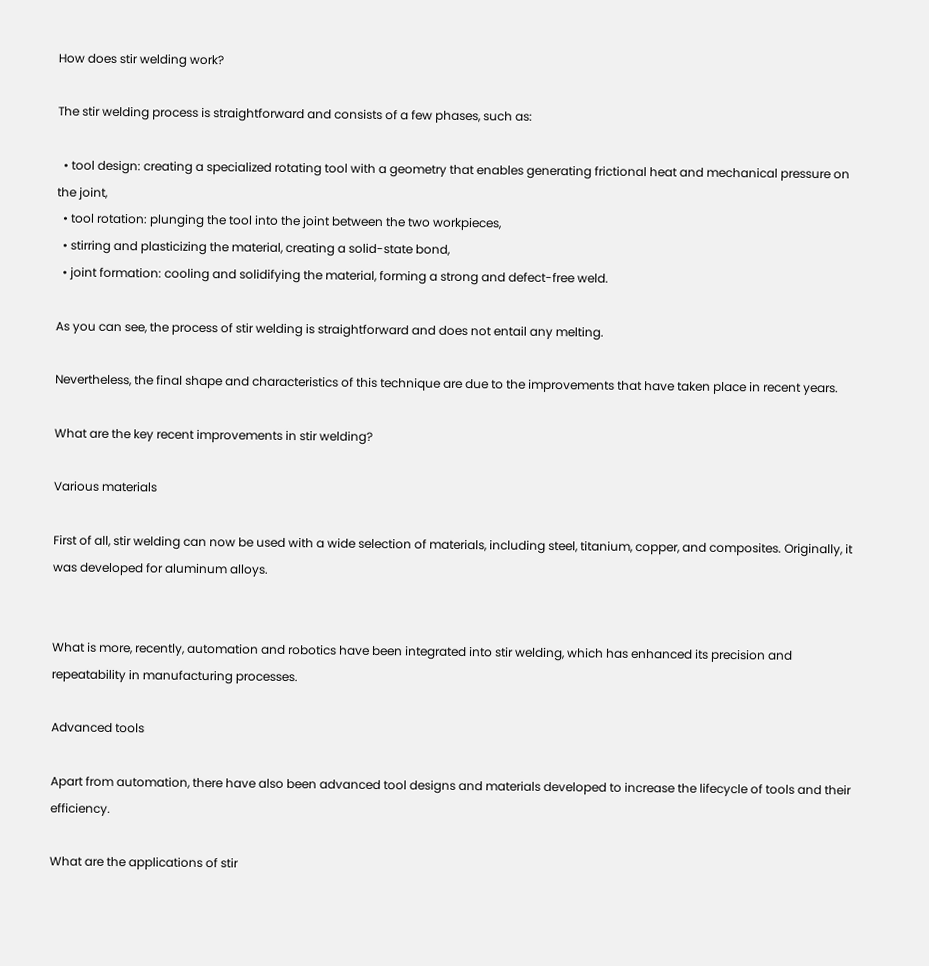How does stir welding work?

The stir welding process is straightforward and consists of a few phases, such as:

  • tool design: creating a specialized rotating tool with a geometry that enables generating frictional heat and mechanical pressure on the joint,
  • tool rotation: plunging the tool into the joint between the two workpieces,
  • stirring and plasticizing the material, creating a solid-state bond,
  • joint formation: cooling and solidifying the material, forming a strong and defect-free weld.

As you can see, the process of stir welding is straightforward and does not entail any melting.

Nevertheless, the final shape and characteristics of this technique are due to the improvements that have taken place in recent years.

What are the key recent improvements in stir welding?

Various materials

First of all, stir welding can now be used with a wide selection of materials, including steel, titanium, copper, and composites. Originally, it was developed for aluminum alloys.


What is more, recently, automation and robotics have been integrated into stir welding, which has enhanced its precision and repeatability in manufacturing processes.

Advanced tools

Apart from automation, there have also been advanced tool designs and materials developed to increase the lifecycle of tools and their efficiency.

What are the applications of stir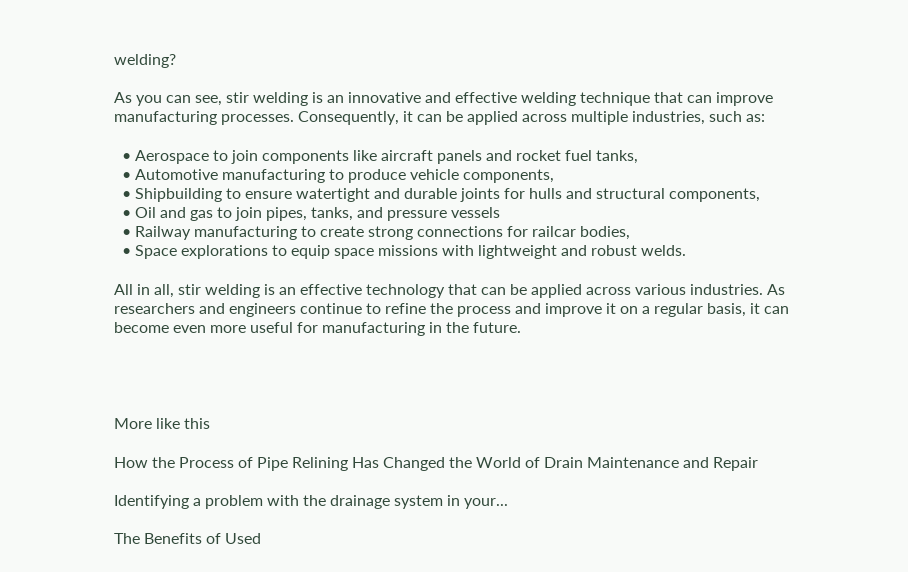welding?

As you can see, stir welding is an innovative and effective welding technique that can improve manufacturing processes. Consequently, it can be applied across multiple industries, such as:

  • Aerospace to join components like aircraft panels and rocket fuel tanks,
  • Automotive manufacturing to produce vehicle components,
  • Shipbuilding to ensure watertight and durable joints for hulls and structural components,
  • Oil and gas to join pipes, tanks, and pressure vessels
  • Railway manufacturing to create strong connections for railcar bodies,
  • Space explorations to equip space missions with lightweight and robust welds.

All in all, stir welding is an effective technology that can be applied across various industries. As researchers and engineers continue to refine the process and improve it on a regular basis, it can become even more useful for manufacturing in the future.




More like this

How the Process of Pipe Relining Has Changed the World of Drain Maintenance and Repair

Identifying a problem with the drainage system in your...

The Benefits of Used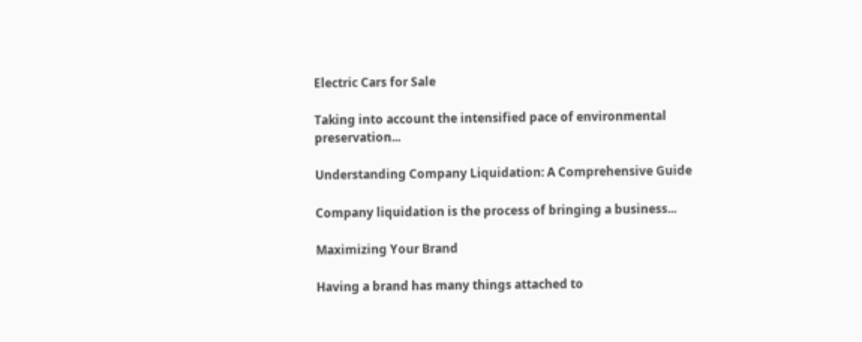Electric Cars for Sale

Taking into account the intensified pace of environmental preservation...

Understanding Company Liquidation: A Comprehensive Guide

Company liquidation is the process of bringing a business...

Maximizing Your Brand

Having a brand has many things attached to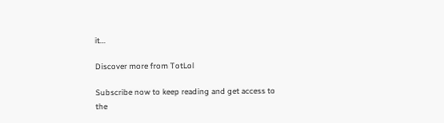it...

Discover more from TotLol

Subscribe now to keep reading and get access to the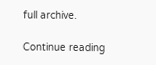full archive.

Continue reading